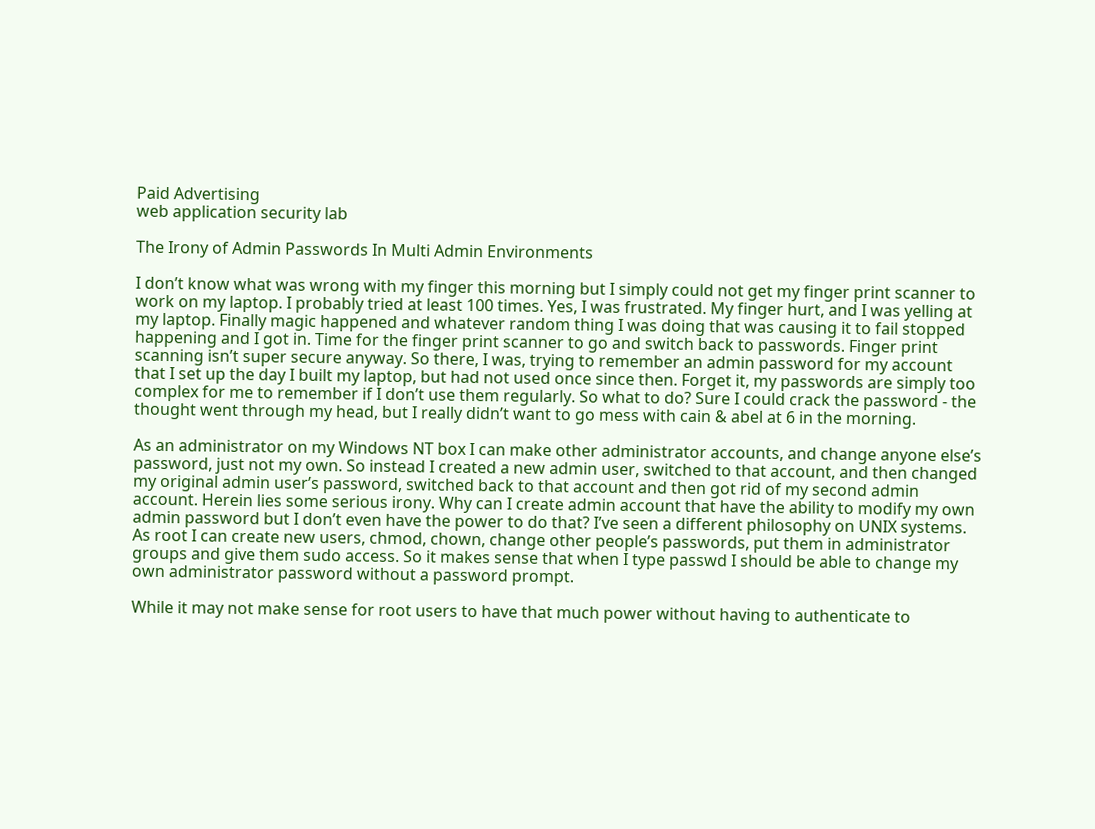Paid Advertising
web application security lab

The Irony of Admin Passwords In Multi Admin Environments

I don’t know what was wrong with my finger this morning but I simply could not get my finger print scanner to work on my laptop. I probably tried at least 100 times. Yes, I was frustrated. My finger hurt, and I was yelling at my laptop. Finally magic happened and whatever random thing I was doing that was causing it to fail stopped happening and I got in. Time for the finger print scanner to go and switch back to passwords. Finger print scanning isn’t super secure anyway. So there, I was, trying to remember an admin password for my account that I set up the day I built my laptop, but had not used once since then. Forget it, my passwords are simply too complex for me to remember if I don’t use them regularly. So what to do? Sure I could crack the password - the thought went through my head, but I really didn’t want to go mess with cain & abel at 6 in the morning.

As an administrator on my Windows NT box I can make other administrator accounts, and change anyone else’s password, just not my own. So instead I created a new admin user, switched to that account, and then changed my original admin user’s password, switched back to that account and then got rid of my second admin account. Herein lies some serious irony. Why can I create admin account that have the ability to modify my own admin password but I don’t even have the power to do that? I’ve seen a different philosophy on UNIX systems. As root I can create new users, chmod, chown, change other people’s passwords, put them in administrator groups and give them sudo access. So it makes sense that when I type passwd I should be able to change my own administrator password without a password prompt.

While it may not make sense for root users to have that much power without having to authenticate to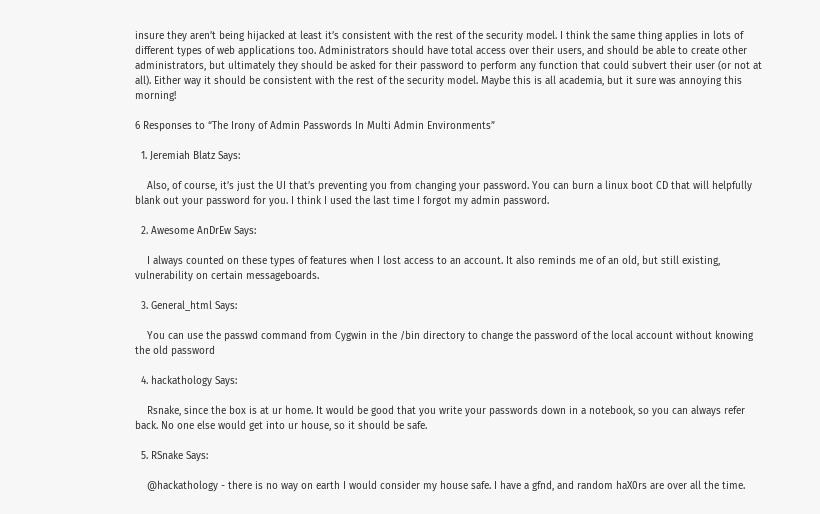insure they aren’t being hijacked at least it’s consistent with the rest of the security model. I think the same thing applies in lots of different types of web applications too. Administrators should have total access over their users, and should be able to create other administrators, but ultimately they should be asked for their password to perform any function that could subvert their user (or not at all). Either way it should be consistent with the rest of the security model. Maybe this is all academia, but it sure was annoying this morning!

6 Responses to “The Irony of Admin Passwords In Multi Admin Environments”

  1. Jeremiah Blatz Says:

    Also, of course, it’s just the UI that’s preventing you from changing your password. You can burn a linux boot CD that will helpfully blank out your password for you. I think I used the last time I forgot my admin password.

  2. Awesome AnDrEw Says:

    I always counted on these types of features when I lost access to an account. It also reminds me of an old, but still existing, vulnerability on certain messageboards.

  3. General_html Says:

    You can use the passwd command from Cygwin in the /bin directory to change the password of the local account without knowing the old password

  4. hackathology Says:

    Rsnake, since the box is at ur home. It would be good that you write your passwords down in a notebook, so you can always refer back. No one else would get into ur house, so it should be safe.

  5. RSnake Says:

    @hackathology - there is no way on earth I would consider my house safe. I have a gfnd, and random haX0rs are over all the time.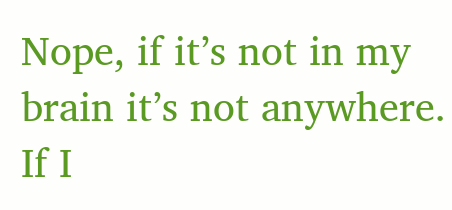Nope, if it’s not in my brain it’s not anywhere. If I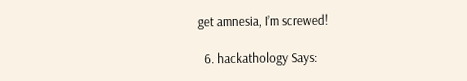get amnesia, I’m screwed!

  6. hackathology Says: